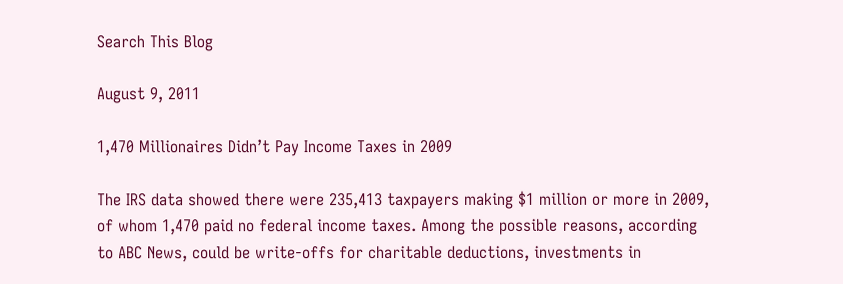Search This Blog

August 9, 2011

1,470 Millionaires Didn’t Pay Income Taxes in 2009

The IRS data showed there were 235,413 taxpayers making $1 million or more in 2009, of whom 1,470 paid no federal income taxes. Among the possible reasons, according to ABC News, could be write-offs for charitable deductions, investments in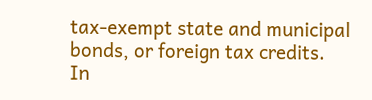tax-exempt state and municipal bonds, or foreign tax credits.
In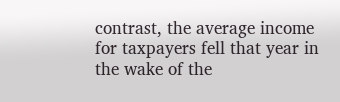contrast, the average income for taxpayers fell that year in the wake of the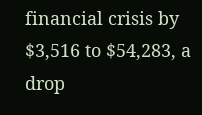financial crisis by $3,516 to $54,283, a drop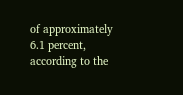of approximately 6.1 percent, according to the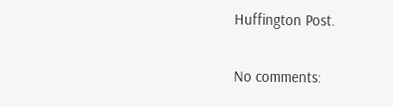Huffington Post.

No comments: